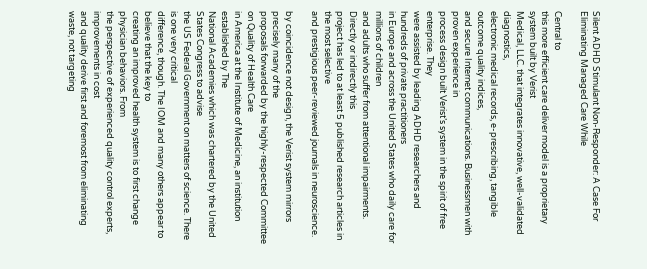Silent ADHD Stimulant Non-Responder: A Case For Eliminating Managed Care While

Central to
this more efficient care deliver model is a proprietary system built by Verist
Medical, LLC. that integrates innovative, well-validated diagnostics,
electronic medical records, e-prescribing, tangible outcome quality indices,
and secure Internet communications. Businessmen with proven experience in
process design built Verist’s system in the spirit of free enterprise. They
were assisted by leading ADHD researchers and hundreds of private practitioners
in Europe and across the United States who daily care for millions of children
and adults who suffer from attentional impairments. Directly or indirectly this
project has led to at least 5 published research articles in the most selective
and prestigious peer-reviewed journals in neuroscience.

by coincidence not design, the Verist system mirrors precisely many of the
proposals forwarded by the highly-respected Committee on Quality of Health Care
in America at the Institute of Medicine, an institution established by The
National Academies which was chartered by the United States Congress to advise
the US Federal Government on matters of science. There is one very critical
difference, though. The IOM and many others appear to believe that the key to
creating an improved health system is to first change physician behaviors. From
the perspective of experienced quality control experts, improvements in cost
and quality derive first and foremost from eliminating waste, not targeting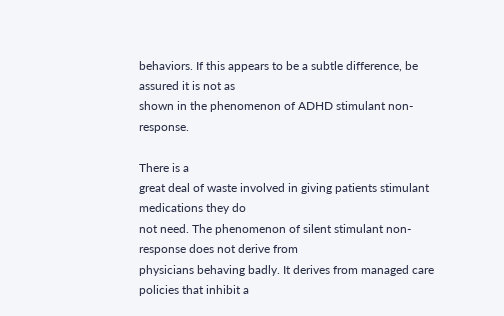behaviors. If this appears to be a subtle difference, be assured it is not as
shown in the phenomenon of ADHD stimulant non-response.

There is a
great deal of waste involved in giving patients stimulant medications they do
not need. The phenomenon of silent stimulant non-response does not derive from
physicians behaving badly. It derives from managed care policies that inhibit a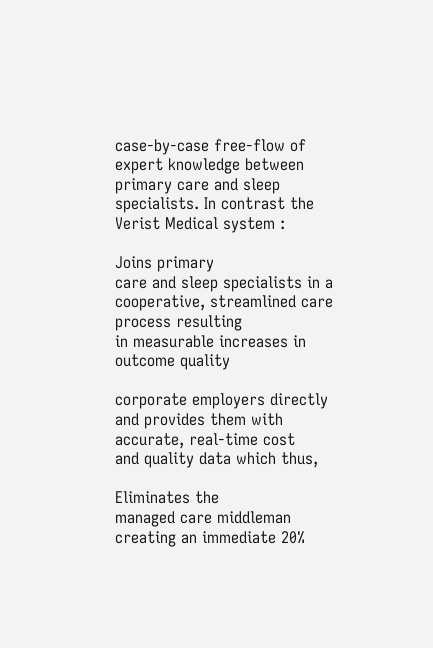case-by-case free-flow of expert knowledge between primary care and sleep
specialists. In contrast the Verist Medical system :

Joins primary
care and sleep specialists in a cooperative, streamlined care process resulting
in measurable increases in outcome quality

corporate employers directly and provides them with accurate, real-time cost
and quality data which thus,

Eliminates the
managed care middleman creating an immediate 20%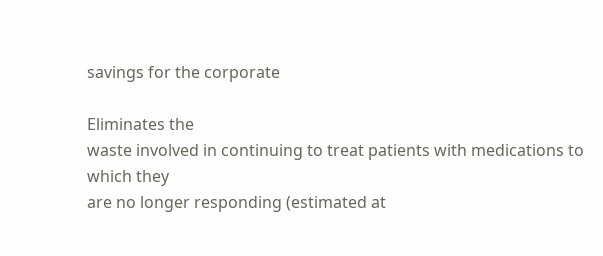savings for the corporate

Eliminates the
waste involved in continuing to treat patients with medications to which they
are no longer responding (estimated at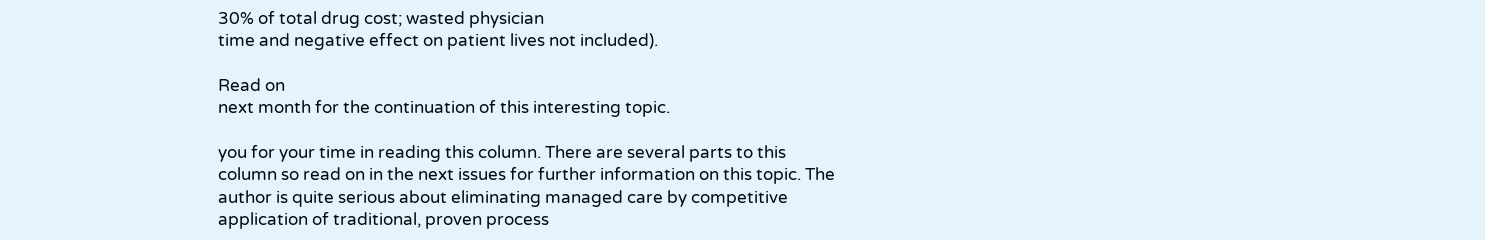30% of total drug cost; wasted physician
time and negative effect on patient lives not included).

Read on
next month for the continuation of this interesting topic.

you for your time in reading this column. There are several parts to this
column so read on in the next issues for further information on this topic. The
author is quite serious about eliminating managed care by competitive
application of traditional, proven process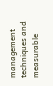management techniques and measurable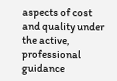aspects of cost and quality under the active, professional guidance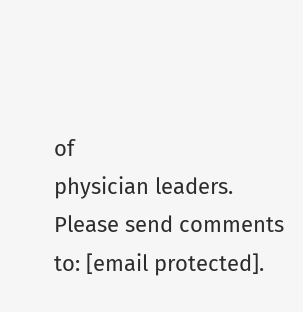of
physician leaders. Please send comments to: [email protected].